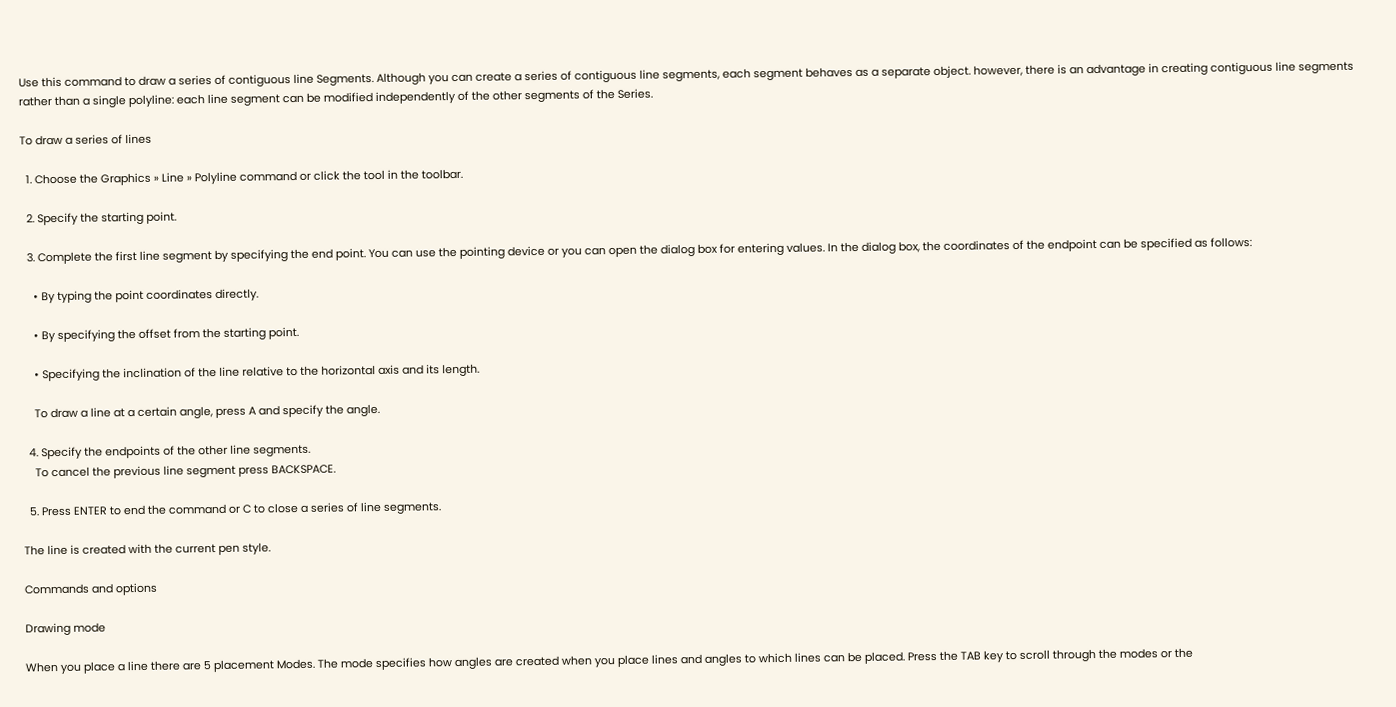Use this command to draw a series of contiguous line Segments. Although you can create a series of contiguous line segments, each segment behaves as a separate object. however, there is an advantage in creating contiguous line segments rather than a single polyline: each line segment can be modified independently of the other segments of the Series.

To draw a series of lines

  1. Choose the Graphics » Line » Polyline command or click the tool in the toolbar.

  2. Specify the starting point.

  3. Complete the first line segment by specifying the end point. You can use the pointing device or you can open the dialog box for entering values. In the dialog box, the coordinates of the endpoint can be specified as follows:

    • By typing the point coordinates directly.

    • By specifying the offset from the starting point.

    • Specifying the inclination of the line relative to the horizontal axis and its length.

    To draw a line at a certain angle, press A and specify the angle.

  4. Specify the endpoints of the other line segments.
    To cancel the previous line segment press BACKSPACE.

  5. Press ENTER to end the command or C to close a series of line segments.

The line is created with the current pen style.

Commands and options

Drawing mode

When you place a line there are 5 placement Modes. The mode specifies how angles are created when you place lines and angles to which lines can be placed. Press the TAB key to scroll through the modes or the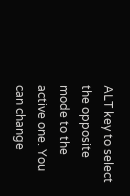ALT key to select the opposite mode to the active one. You can change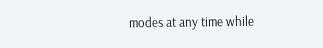modes at any time while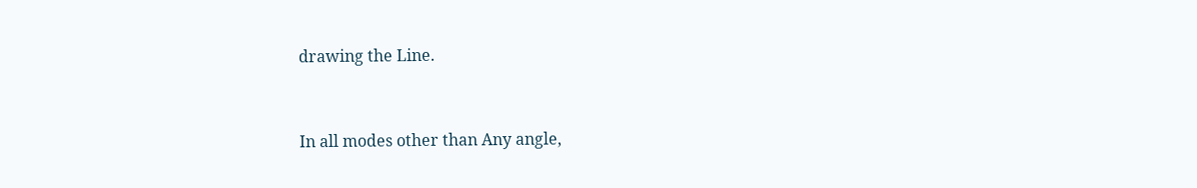drawing the Line.


In all modes other than Any angle,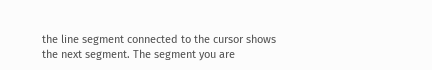the line segment connected to the cursor shows the next segment. The segment you are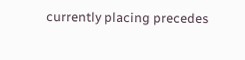currently placing precedes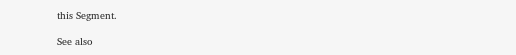this Segment.

See also